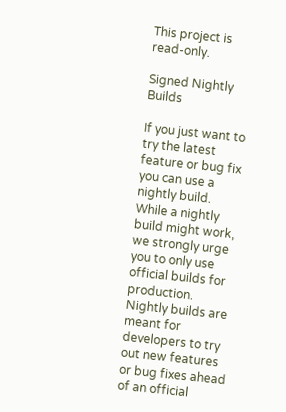This project is read-only.

Signed Nightly Builds

If you just want to try the latest feature or bug fix you can use a nightly build. While a nightly build might work, we strongly urge you to only use official builds for production. Nightly builds are meant for developers to try out new features or bug fixes ahead of an official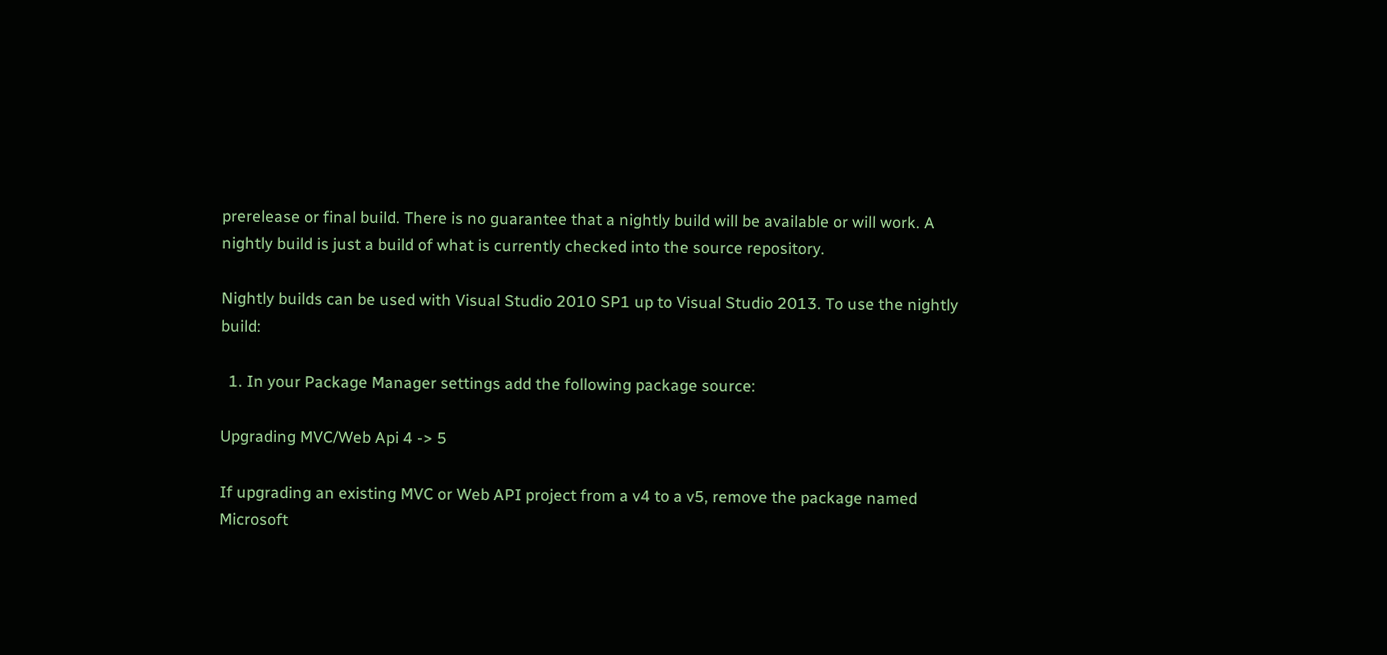prerelease or final build. There is no guarantee that a nightly build will be available or will work. A nightly build is just a build of what is currently checked into the source repository.

Nightly builds can be used with Visual Studio 2010 SP1 up to Visual Studio 2013. To use the nightly build:

  1. In your Package Manager settings add the following package source:

Upgrading MVC/Web Api 4 -> 5

If upgrading an existing MVC or Web API project from a v4 to a v5, remove the package named Microsoft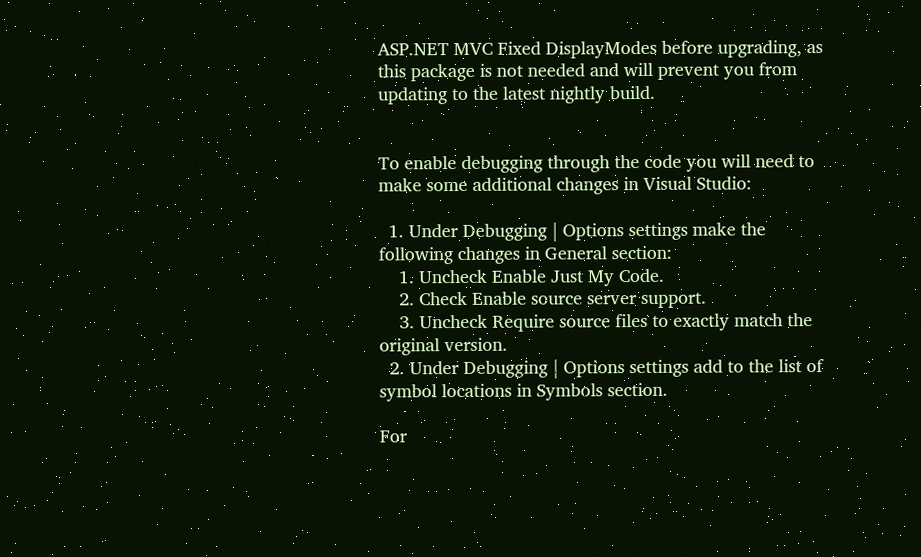ASP.NET MVC Fixed DisplayModes before upgrading, as this package is not needed and will prevent you from updating to the latest nightly build.


To enable debugging through the code you will need to make some additional changes in Visual Studio:

  1. Under Debugging | Options settings make the following changes in General section:
    1. Uncheck Enable Just My Code.
    2. Check Enable source server support.
    3. Uncheck Require source files to exactly match the original version.
  2. Under Debugging | Options settings add to the list of symbol locations in Symbols section.

For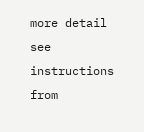more detail see instructions from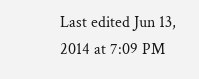Last edited Jun 13, 2014 at 7:09 PM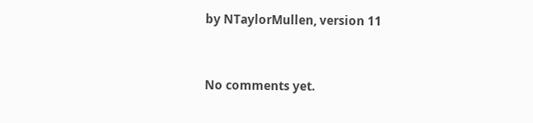by NTaylorMullen, version 11


No comments yet.